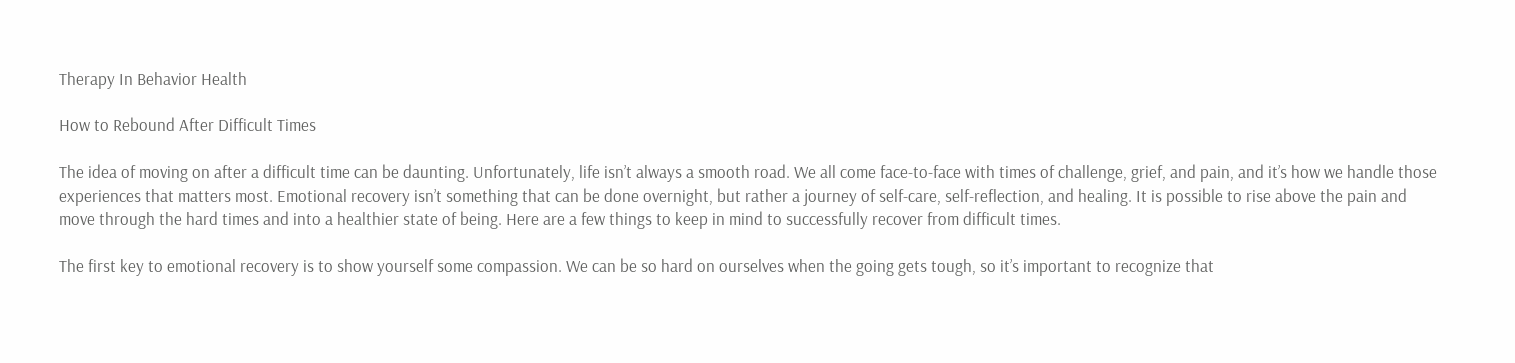Therapy In Behavior Health

How to Rebound After Difficult Times

The idea of moving on after a difficult time can be daunting. Unfortunately, life isn’t always a smooth road. We all come face-to-face with times of challenge, grief, and pain, and it’s how we handle those experiences that matters most. Emotional recovery isn’t something that can be done overnight, but rather a journey of self-care, self-reflection, and healing. It is possible to rise above the pain and move through the hard times and into a healthier state of being. Here are a few things to keep in mind to successfully recover from difficult times.

The first key to emotional recovery is to show yourself some compassion. We can be so hard on ourselves when the going gets tough, so it’s important to recognize that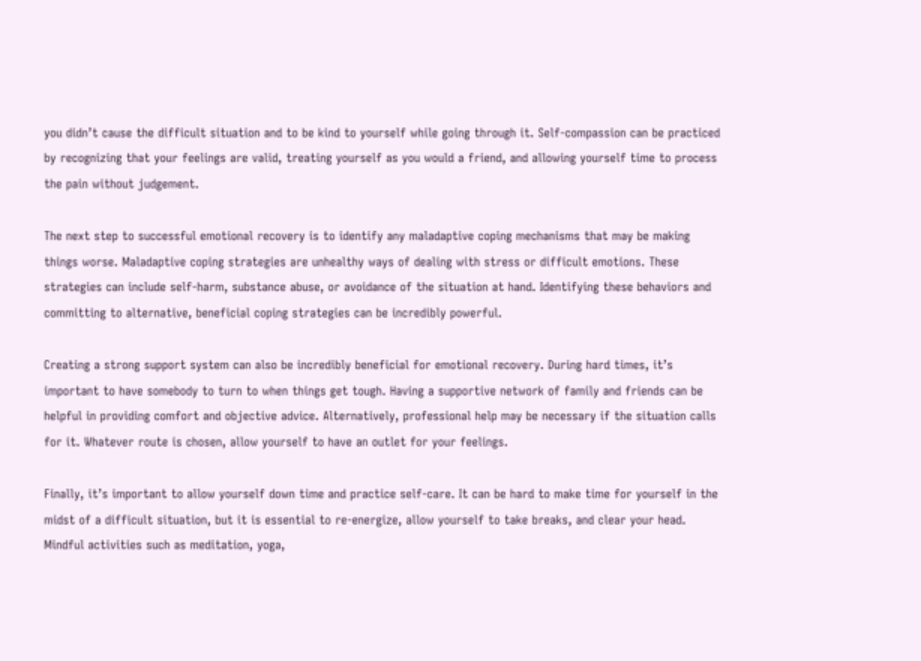you didn’t cause the difficult situation and to be kind to yourself while going through it. Self-compassion can be practiced by recognizing that your feelings are valid, treating yourself as you would a friend, and allowing yourself time to process the pain without judgement.

The next step to successful emotional recovery is to identify any maladaptive coping mechanisms that may be making things worse. Maladaptive coping strategies are unhealthy ways of dealing with stress or difficult emotions. These strategies can include self-harm, substance abuse, or avoidance of the situation at hand. Identifying these behaviors and committing to alternative, beneficial coping strategies can be incredibly powerful.

Creating a strong support system can also be incredibly beneficial for emotional recovery. During hard times, it’s important to have somebody to turn to when things get tough. Having a supportive network of family and friends can be helpful in providing comfort and objective advice. Alternatively, professional help may be necessary if the situation calls for it. Whatever route is chosen, allow yourself to have an outlet for your feelings.

Finally, it’s important to allow yourself down time and practice self-care. It can be hard to make time for yourself in the midst of a difficult situation, but it is essential to re-energize, allow yourself to take breaks, and clear your head. Mindful activities such as meditation, yoga,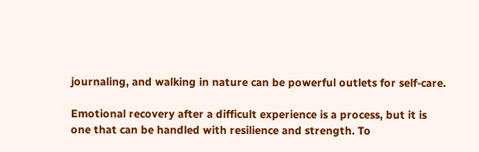journaling, and walking in nature can be powerful outlets for self-care.

Emotional recovery after a difficult experience is a process, but it is one that can be handled with resilience and strength. To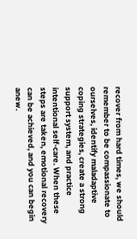recover from hard times, we should remember to be compassionate to ourselves, identify maladaptive coping strategies, create a strong support system, and practice intentional self-care. When these steps are taken, emotional recovery can be achieved, and you can begin anew.